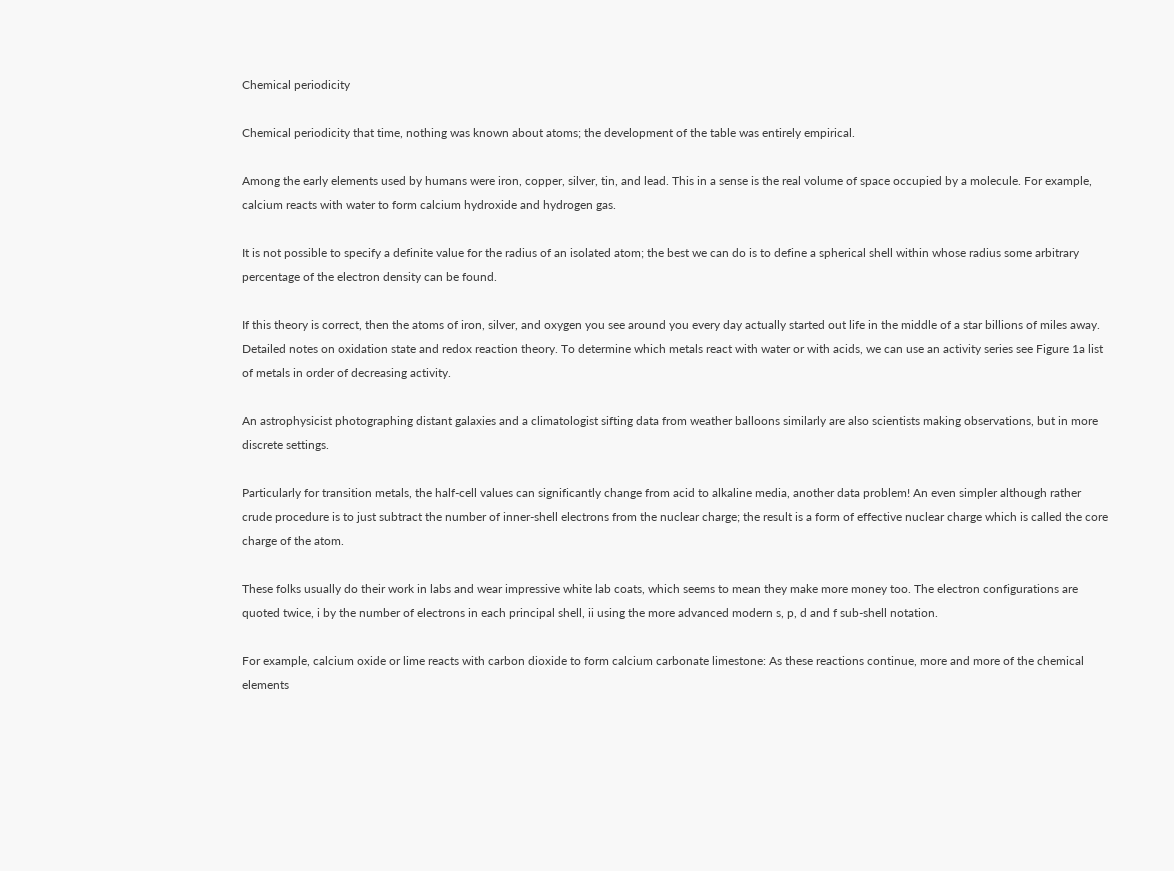Chemical periodicity

Chemical periodicity that time, nothing was known about atoms; the development of the table was entirely empirical.

Among the early elements used by humans were iron, copper, silver, tin, and lead. This in a sense is the real volume of space occupied by a molecule. For example, calcium reacts with water to form calcium hydroxide and hydrogen gas.

It is not possible to specify a definite value for the radius of an isolated atom; the best we can do is to define a spherical shell within whose radius some arbitrary percentage of the electron density can be found.

If this theory is correct, then the atoms of iron, silver, and oxygen you see around you every day actually started out life in the middle of a star billions of miles away. Detailed notes on oxidation state and redox reaction theory. To determine which metals react with water or with acids, we can use an activity series see Figure 1a list of metals in order of decreasing activity.

An astrophysicist photographing distant galaxies and a climatologist sifting data from weather balloons similarly are also scientists making observations, but in more discrete settings.

Particularly for transition metals, the half-cell values can significantly change from acid to alkaline media, another data problem! An even simpler although rather crude procedure is to just subtract the number of inner-shell electrons from the nuclear charge; the result is a form of effective nuclear charge which is called the core charge of the atom.

These folks usually do their work in labs and wear impressive white lab coats, which seems to mean they make more money too. The electron configurations are quoted twice, i by the number of electrons in each principal shell, ii using the more advanced modern s, p, d and f sub-shell notation.

For example, calcium oxide or lime reacts with carbon dioxide to form calcium carbonate limestone: As these reactions continue, more and more of the chemical elements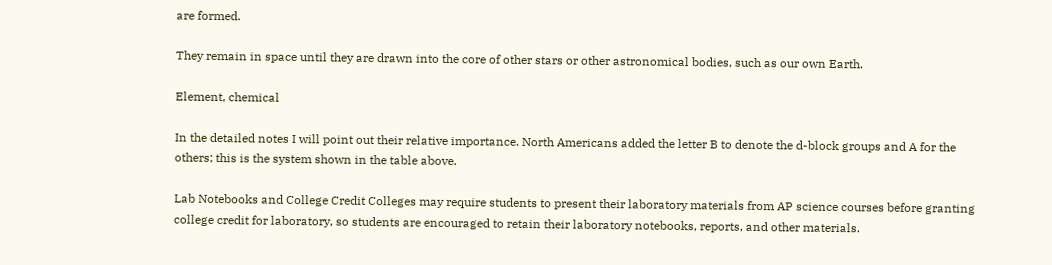are formed.

They remain in space until they are drawn into the core of other stars or other astronomical bodies, such as our own Earth.

Element, chemical

In the detailed notes I will point out their relative importance. North Americans added the letter B to denote the d-block groups and A for the others; this is the system shown in the table above.

Lab Notebooks and College Credit Colleges may require students to present their laboratory materials from AP science courses before granting college credit for laboratory, so students are encouraged to retain their laboratory notebooks, reports, and other materials.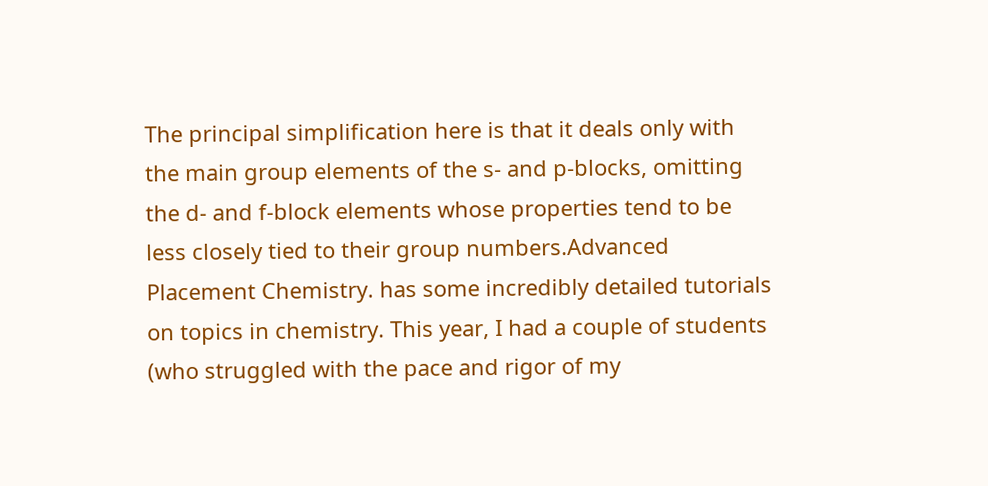The principal simplification here is that it deals only with the main group elements of the s- and p-blocks, omitting the d- and f-block elements whose properties tend to be less closely tied to their group numbers.Advanced Placement Chemistry. has some incredibly detailed tutorials on topics in chemistry. This year, I had a couple of students (who struggled with the pace and rigor of my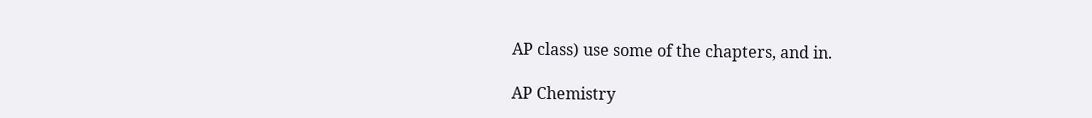AP class) use some of the chapters, and in.

AP Chemistry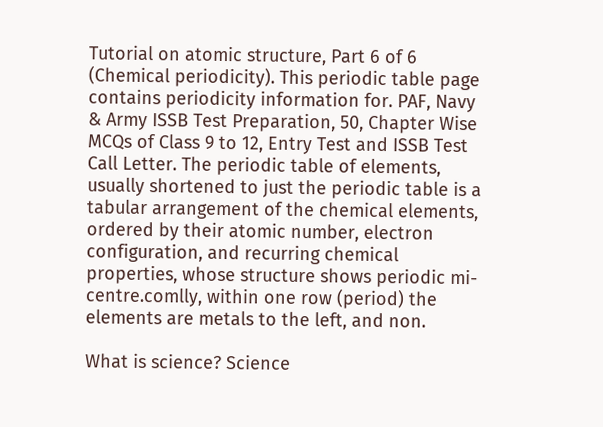Tutorial on atomic structure, Part 6 of 6 (Chemical periodicity). This periodic table page contains periodicity information for. PAF, Navy & Army ISSB Test Preparation, 50, Chapter Wise MCQs of Class 9 to 12, Entry Test and ISSB Test Call Letter. The periodic table of elements, usually shortened to just the periodic table is a tabular arrangement of the chemical elements, ordered by their atomic number, electron configuration, and recurring chemical properties, whose structure shows periodic mi-centre.comlly, within one row (period) the elements are metals to the left, and non.

What is science? Science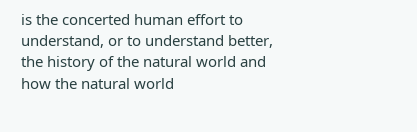is the concerted human effort to understand, or to understand better, the history of the natural world and how the natural world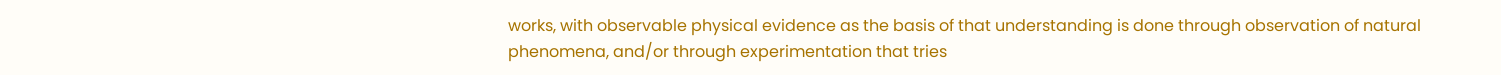works, with observable physical evidence as the basis of that understanding is done through observation of natural phenomena, and/or through experimentation that tries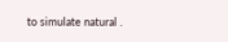to simulate natural .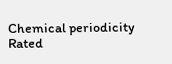Chemical periodicity
Rated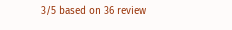3/5 based on 36 review